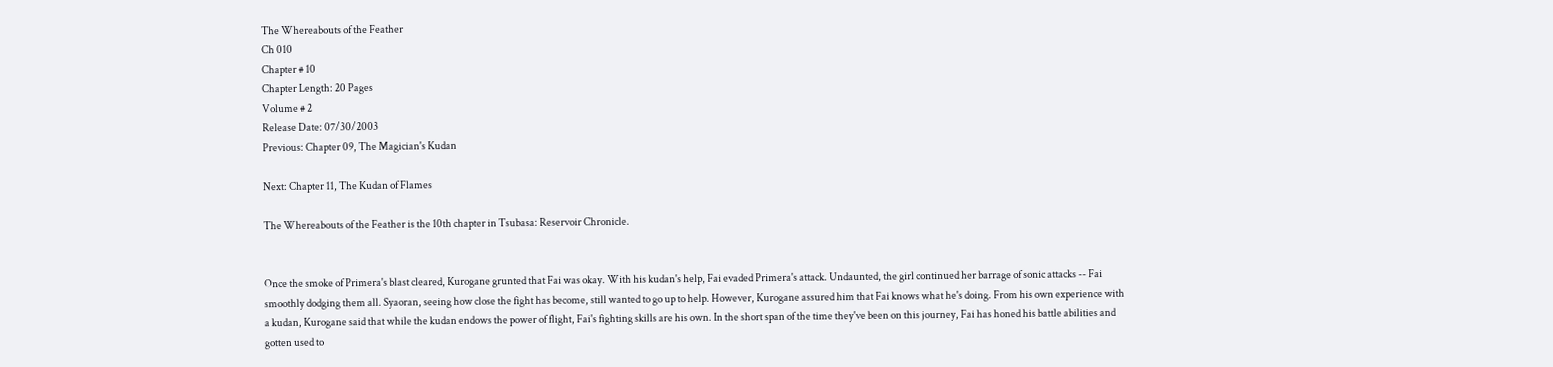The Whereabouts of the Feather
Ch 010
Chapter # 10
Chapter Length: 20 Pages
Volume # 2
Release Date: 07/30/2003
Previous: Chapter 09, The Magician's Kudan

Next: Chapter 11, The Kudan of Flames

The Whereabouts of the Feather is the 10th chapter in Tsubasa: Reservoir Chronicle.


Once the smoke of Primera's blast cleared, Kurogane grunted that Fai was okay. With his kudan's help, Fai evaded Primera's attack. Undaunted, the girl continued her barrage of sonic attacks -- Fai smoothly dodging them all. Syaoran, seeing how close the fight has become, still wanted to go up to help. However, Kurogane assured him that Fai knows what he's doing. From his own experience with a kudan, Kurogane said that while the kudan endows the power of flight, Fai's fighting skills are his own. In the short span of the time they've been on this journey, Fai has honed his battle abilities and gotten used to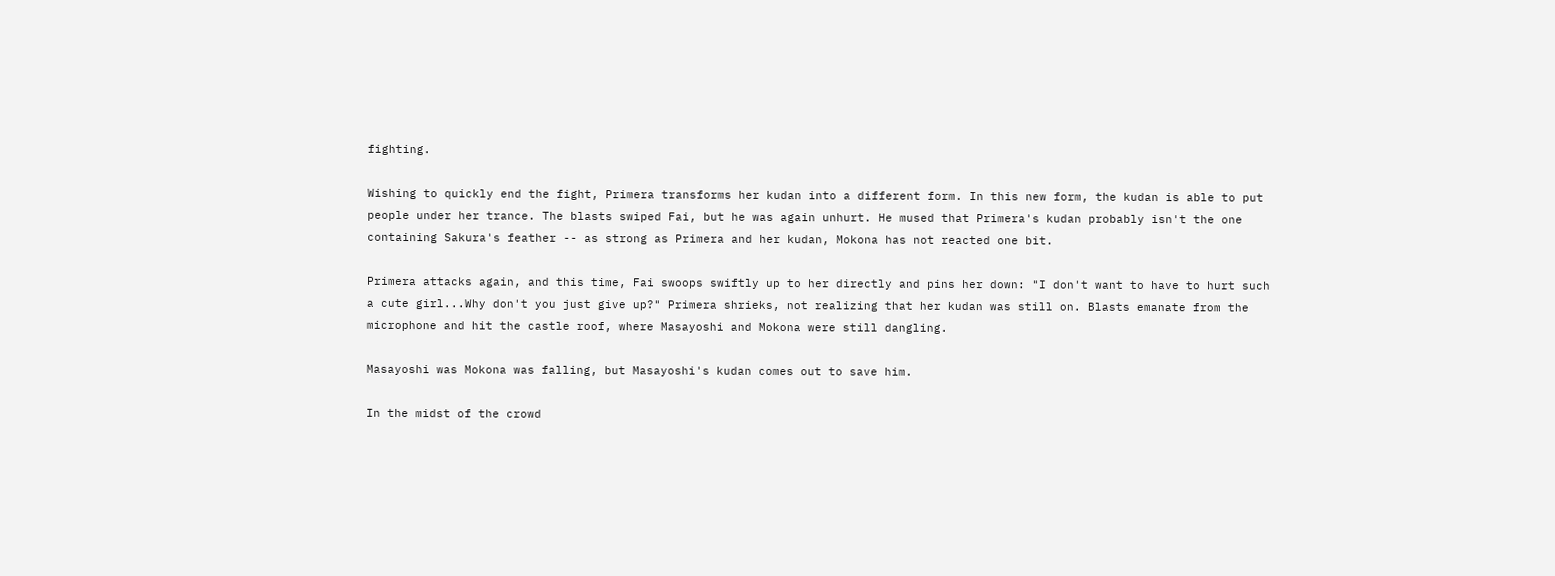fighting.

Wishing to quickly end the fight, Primera transforms her kudan into a different form. In this new form, the kudan is able to put people under her trance. The blasts swiped Fai, but he was again unhurt. He mused that Primera's kudan probably isn't the one containing Sakura's feather -- as strong as Primera and her kudan, Mokona has not reacted one bit.

Primera attacks again, and this time, Fai swoops swiftly up to her directly and pins her down: "I don't want to have to hurt such a cute girl...Why don't you just give up?" Primera shrieks, not realizing that her kudan was still on. Blasts emanate from the microphone and hit the castle roof, where Masayoshi and Mokona were still dangling.

Masayoshi was Mokona was falling, but Masayoshi's kudan comes out to save him.

In the midst of the crowd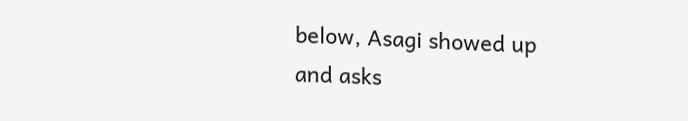below, Asagi showed up and asks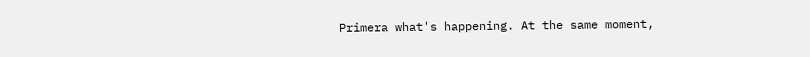Primera what's happening. At the same moment,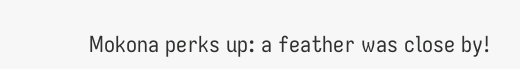Mokona perks up: a feather was close by!